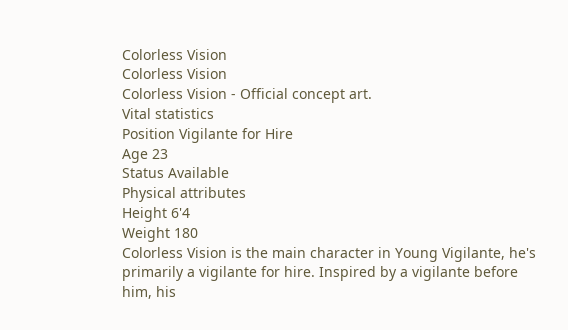Colorless Vision
Colorless Vision
Colorless Vision - Official concept art.
Vital statistics
Position Vigilante for Hire
Age 23
Status Available
Physical attributes
Height 6'4
Weight 180
Colorless Vision is the main character in Young Vigilante, he's primarily a vigilante for hire. Inspired by a vigilante before him, his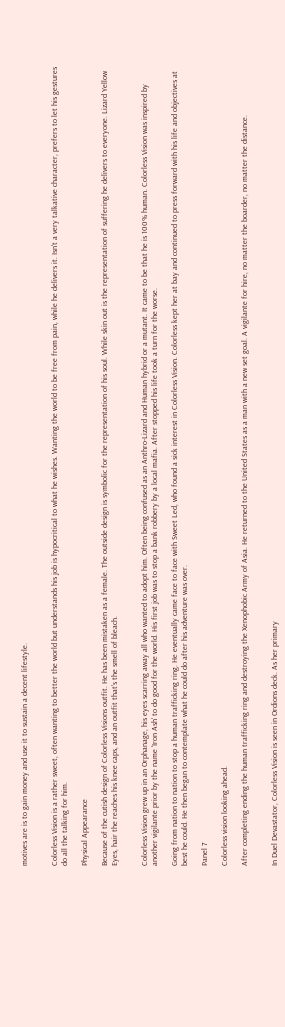motives are is to gain money and use it to sustain a decent lifestyle.


Colorless Vision is a rather sweet, often wanting to better the world but understands his job is hypocritical to what he wishes. Wanting the world to be free from pain, while he delivers it. Isn't a very talkative character, prefers to let his gestures do all the talking for him.

Physical Appearance

Because of the cutish design of Colorless Visions outfit. He has been mistaken as a female. The outside design is symbolic for the representation of his soul. While skin out is the representation of suffering he delivers to everyone. Lizard Yellow Eyes, hair the reaches his knee caps, and an outfit that's the smell of bleach.


Colorless Vision grew up in an Orphanage, his eyes scarring away all who wanted to adopt him. Often being confused as an Anthro-Lizard and Human hybrid or a mutant. It came to be that he is 100% human. Colorless Vision was inspired by another vigilante prior by the name 'Iron Ash' to do good for the world. His first job was to stop a bank robbery by a local mafia. After stopped his life took a turn for the worse.

Going from nation to nation to stop a human trafficking ring. He eventually came face to face with Sweet Led, who found a sick interest in Colorless Vision. Colorless kept her at bay and continued to press forward with his life and objectives at best he could. He then began to contemplate what he could do after his adventure was over.

Panel 7

Colorless vision looking ahead.

After completing ending the human trafficking ring and destroying the Xenophobic Army of Asia. He returned to the United States as a man with a new set goal. A vigilante for hire, no matter the boarder, no matter the distance.


In Duel Devastator, Colorless Vision is seen in Ordions deck. As her primary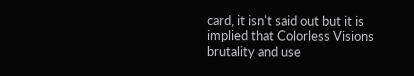card, it isn't said out but it is implied that Colorless Visions brutality and use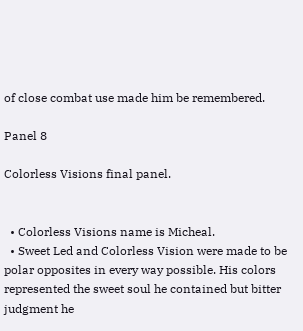of close combat use made him be remembered.

Panel 8

Colorless Visions final panel.


  • Colorless Visions name is Micheal.
  • Sweet Led and Colorless Vision were made to be polar opposites in every way possible. His colors represented the sweet soul he contained but bitter judgment he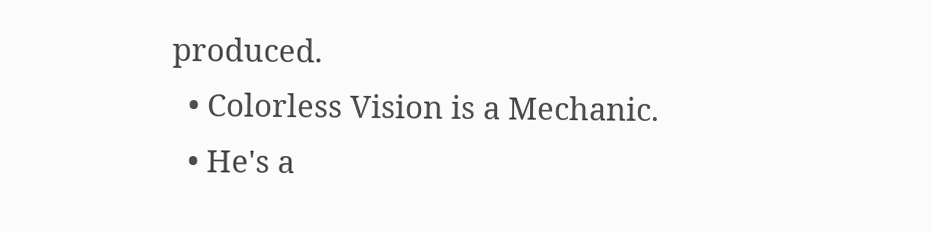produced.
  • Colorless Vision is a Mechanic.
  • He's a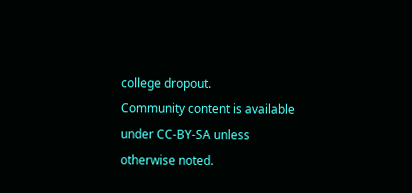college dropout.
Community content is available under CC-BY-SA unless otherwise noted.